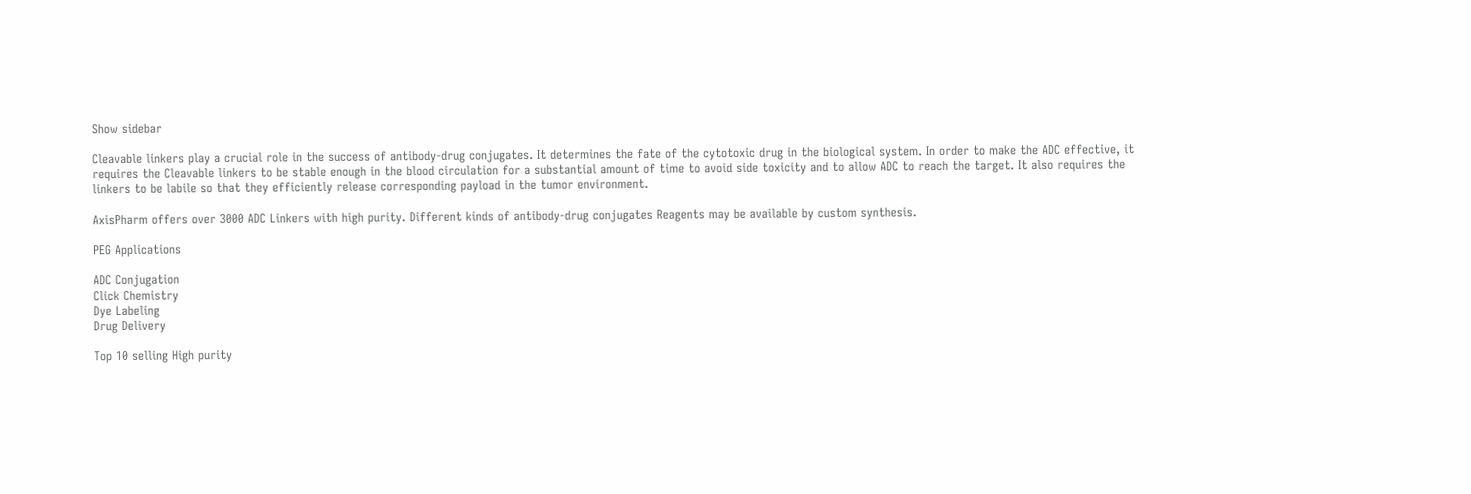Show sidebar

Cleavable linkers play a crucial role in the success of antibody-drug conjugates. It determines the fate of the cytotoxic drug in the biological system. In order to make the ADC effective, it requires the Cleavable linkers to be stable enough in the blood circulation for a substantial amount of time to avoid side toxicity and to allow ADC to reach the target. It also requires the linkers to be labile so that they efficiently release corresponding payload in the tumor environment.

AxisPharm offers over 3000 ADC Linkers with high purity. Different kinds of antibody-drug conjugates Reagents may be available by custom synthesis.

PEG Applications

ADC Conjugation
Click Chemistry
Dye Labeling
Drug Delivery

Top 10 selling High purity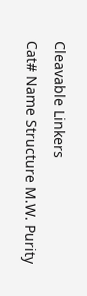Cleavable Linkers
Cat# Name Structure M.W. Purity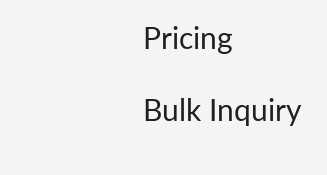Pricing

Bulk Inquiry